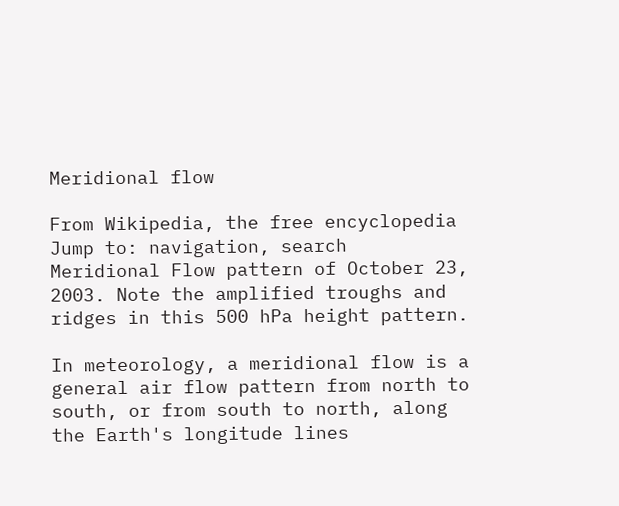Meridional flow

From Wikipedia, the free encyclopedia
Jump to: navigation, search
Meridional Flow pattern of October 23, 2003. Note the amplified troughs and ridges in this 500 hPa height pattern.

In meteorology, a meridional flow is a general air flow pattern from north to south, or from south to north, along the Earth's longitude lines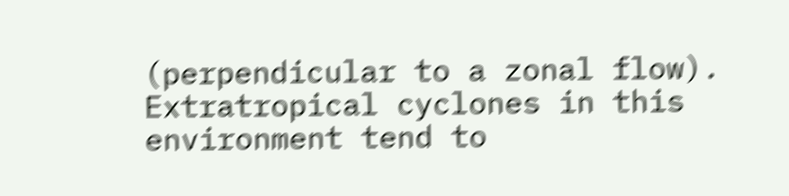(perpendicular to a zonal flow). Extratropical cyclones in this environment tend to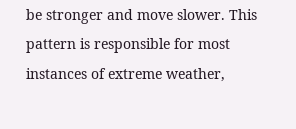be stronger and move slower. This pattern is responsible for most instances of extreme weather,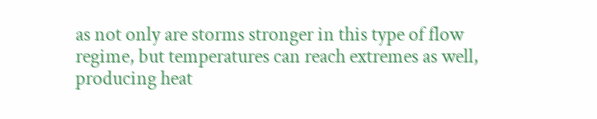as not only are storms stronger in this type of flow regime, but temperatures can reach extremes as well, producing heat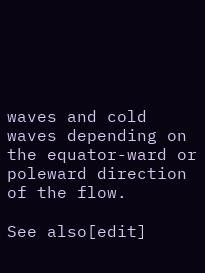waves and cold waves depending on the equator-ward or poleward direction of the flow.

See also[edit]